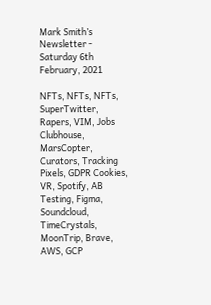Mark Smith’s Newsletter - Saturday 6th February, 2021

NFTs, NFTs, NFTs, SuperTwitter, Rapers, VIM, Jobs Clubhouse, MarsCopter, Curators, Tracking Pixels, GDPR Cookies, VR, Spotify, AB Testing, Figma, Soundcloud, TimeCrystals, MoonTrip, Brave, AWS, GCP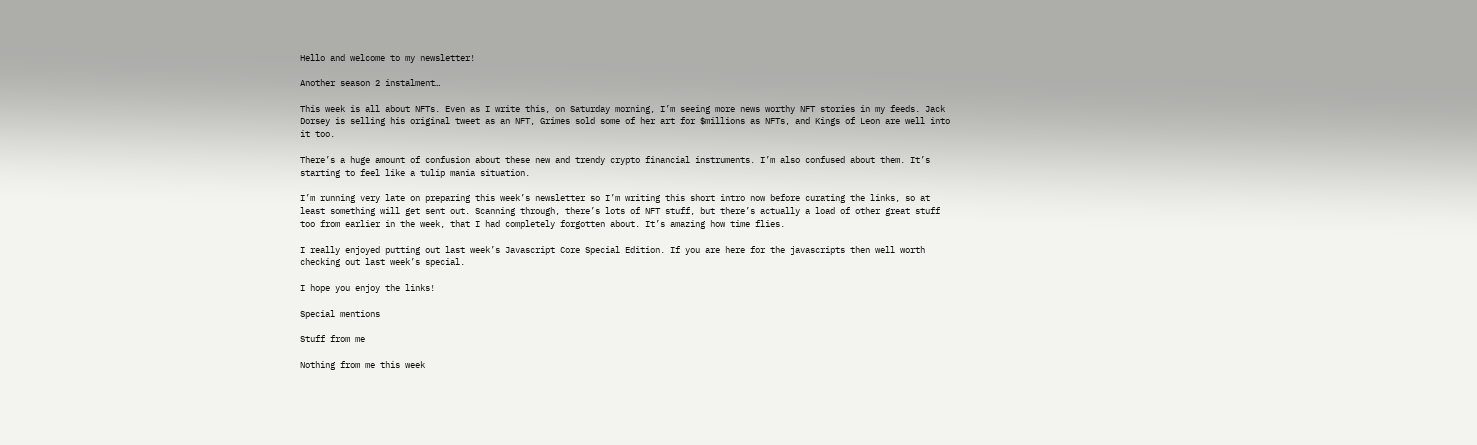Hello and welcome to my newsletter!

Another season 2 instalment…

This week is all about NFTs. Even as I write this, on Saturday morning, I’m seeing more news worthy NFT stories in my feeds. Jack Dorsey is selling his original tweet as an NFT, Grimes sold some of her art for $millions as NFTs, and Kings of Leon are well into it too.

There’s a huge amount of confusion about these new and trendy crypto financial instruments. I’m also confused about them. It’s starting to feel like a tulip mania situation.

I’m running very late on preparing this week’s newsletter so I’m writing this short intro now before curating the links, so at least something will get sent out. Scanning through, there’s lots of NFT stuff, but there’s actually a load of other great stuff too from earlier in the week, that I had completely forgotten about. It’s amazing how time flies.

I really enjoyed putting out last week’s Javascript Core Special Edition. If you are here for the javascripts then well worth checking out last week’s special.

I hope you enjoy the links!

Special mentions

Stuff from me

Nothing from me this week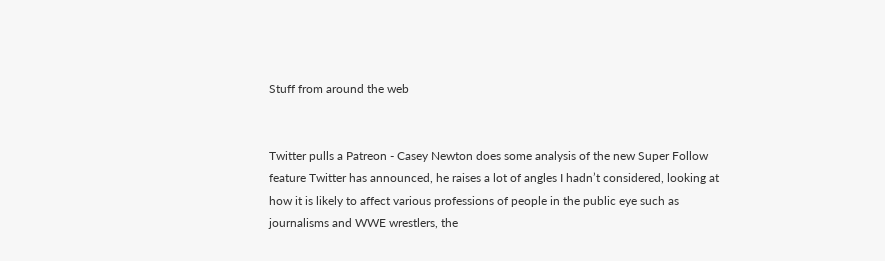Stuff from around the web


Twitter pulls a Patreon - Casey Newton does some analysis of the new Super Follow feature Twitter has announced, he raises a lot of angles I hadn’t considered, looking at how it is likely to affect various professions of people in the public eye such as journalisms and WWE wrestlers, the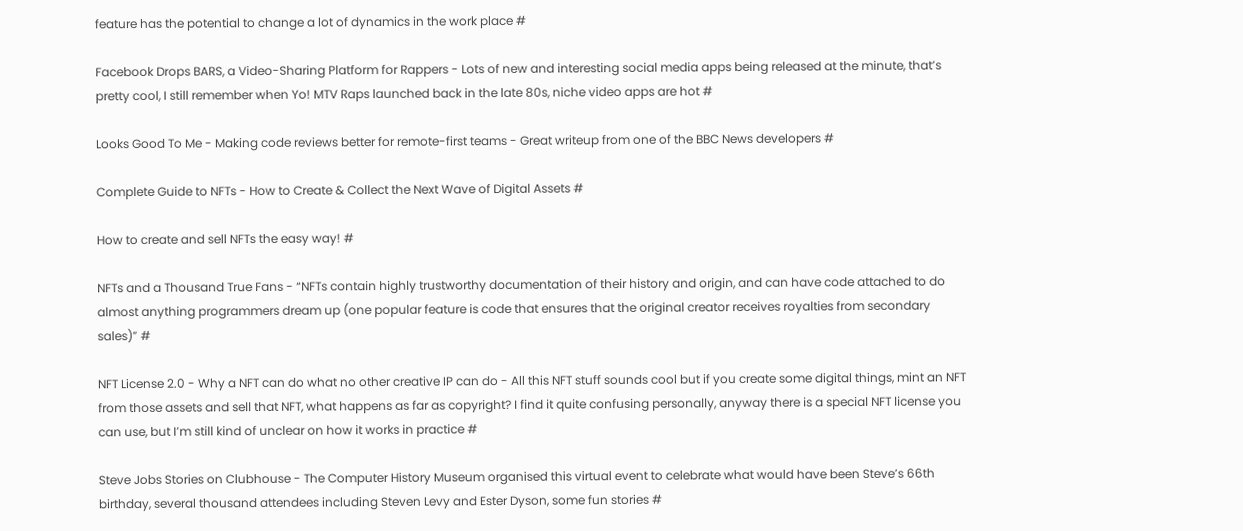feature has the potential to change a lot of dynamics in the work place #

Facebook Drops BARS, a Video-Sharing Platform for Rappers - Lots of new and interesting social media apps being released at the minute, that’s pretty cool, I still remember when Yo! MTV Raps launched back in the late 80s, niche video apps are hot #

Looks Good To Me - Making code reviews better for remote-first teams - Great writeup from one of the BBC News developers #

Complete Guide to NFTs - How to Create & Collect the Next Wave of Digital Assets #

How to create and sell NFTs the easy way! #

NFTs and a Thousand True Fans - “NFTs contain highly trustworthy documentation of their history and origin, and can have code attached to do almost anything programmers dream up (one popular feature is code that ensures that the original creator receives royalties from secondary sales)” #

NFT License 2.0 - Why a NFT can do what no other creative IP can do - All this NFT stuff sounds cool but if you create some digital things, mint an NFT from those assets and sell that NFT, what happens as far as copyright? I find it quite confusing personally, anyway there is a special NFT license you can use, but I’m still kind of unclear on how it works in practice #

Steve Jobs Stories on Clubhouse - The Computer History Museum organised this virtual event to celebrate what would have been Steve’s 66th birthday, several thousand attendees including Steven Levy and Ester Dyson, some fun stories #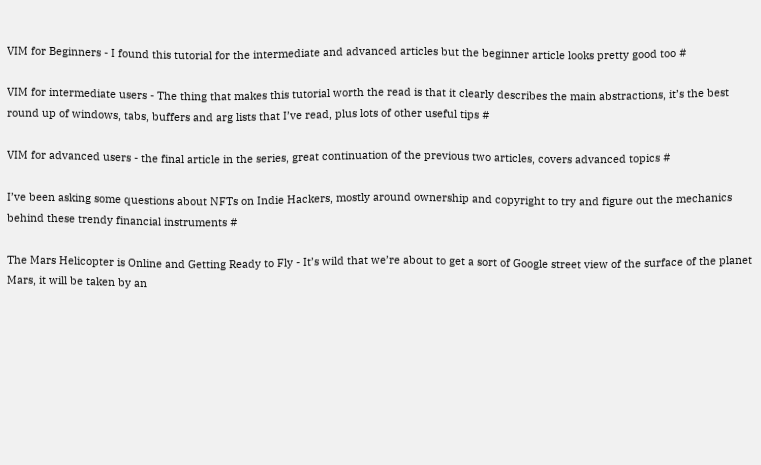VIM for Beginners - I found this tutorial for the intermediate and advanced articles but the beginner article looks pretty good too #

VIM for intermediate users - The thing that makes this tutorial worth the read is that it clearly describes the main abstractions, it’s the best round up of windows, tabs, buffers and arg lists that I’ve read, plus lots of other useful tips #

VIM for advanced users - the final article in the series, great continuation of the previous two articles, covers advanced topics #

I’ve been asking some questions about NFTs on Indie Hackers, mostly around ownership and copyright to try and figure out the mechanics behind these trendy financial instruments #

The Mars Helicopter is Online and Getting Ready to Fly - It’s wild that we’re about to get a sort of Google street view of the surface of the planet Mars, it will be taken by an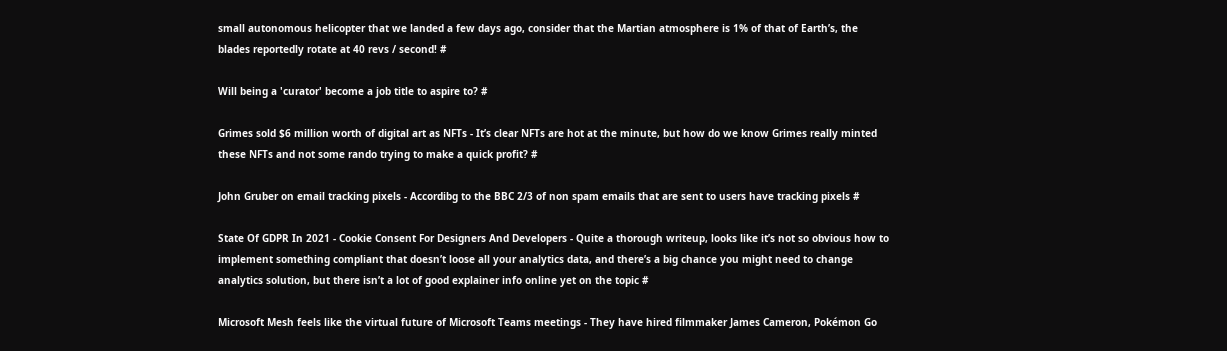small autonomous helicopter that we landed a few days ago, consider that the Martian atmosphere is 1% of that of Earth’s, the blades reportedly rotate at 40 revs / second! #

Will being a 'curator' become a job title to aspire to? #

Grimes sold $6 million worth of digital art as NFTs - It’s clear NFTs are hot at the minute, but how do we know Grimes really minted these NFTs and not some rando trying to make a quick profit? #

John Gruber on email tracking pixels - Accordibg to the BBC 2/3 of non spam emails that are sent to users have tracking pixels #

State Of GDPR In 2021 - Cookie Consent For Designers And Developers - Quite a thorough writeup, looks like it’s not so obvious how to implement something compliant that doesn’t loose all your analytics data, and there’s a big chance you might need to change analytics solution, but there isn’t a lot of good explainer info online yet on the topic #

Microsoft Mesh feels like the virtual future of Microsoft Teams meetings - They have hired filmmaker James Cameron, Pokémon Go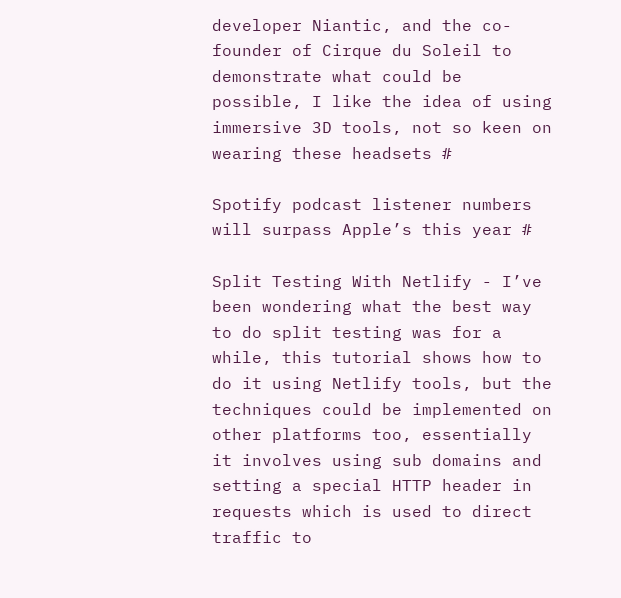developer Niantic, and the co-founder of Cirque du Soleil to demonstrate what could be possible, I like the idea of using immersive 3D tools, not so keen on wearing these headsets #

Spotify podcast listener numbers will surpass Apple’s this year #

Split Testing With Netlify - I’ve been wondering what the best way to do split testing was for a while, this tutorial shows how to do it using Netlify tools, but the techniques could be implemented on other platforms too, essentially it involves using sub domains and setting a special HTTP header in requests which is used to direct traffic to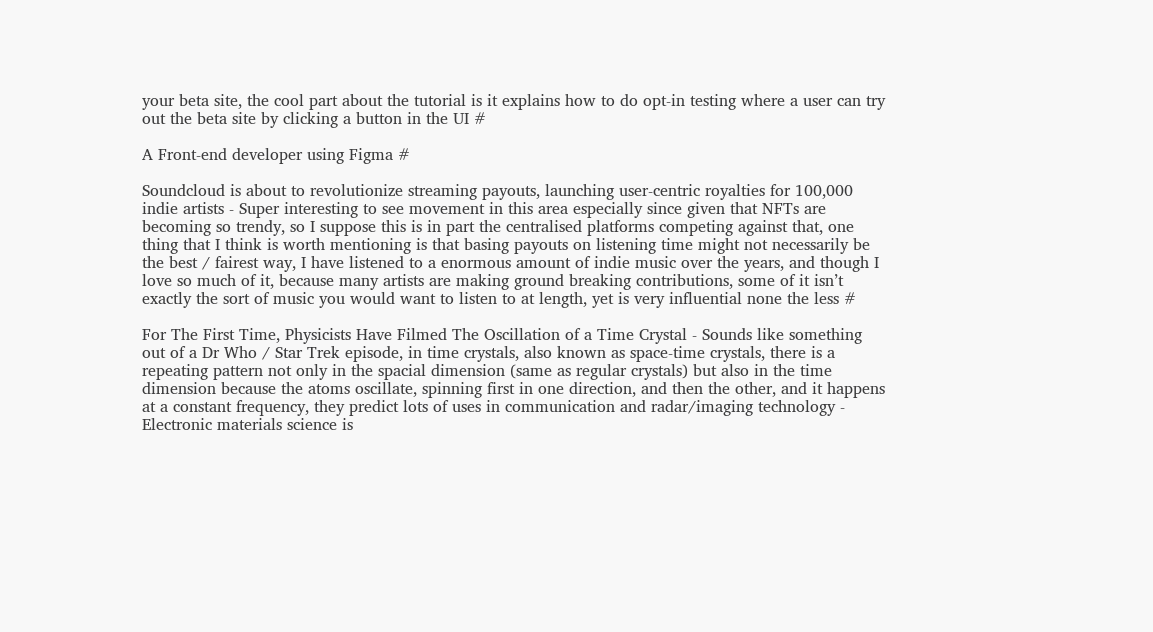your beta site, the cool part about the tutorial is it explains how to do opt-in testing where a user can try out the beta site by clicking a button in the UI #

A Front-end developer using Figma #

Soundcloud is about to revolutionize streaming payouts, launching user-centric royalties for 100,000 indie artists - Super interesting to see movement in this area especially since given that NFTs are becoming so trendy, so I suppose this is in part the centralised platforms competing against that, one thing that I think is worth mentioning is that basing payouts on listening time might not necessarily be the best / fairest way, I have listened to a enormous amount of indie music over the years, and though I love so much of it, because many artists are making ground breaking contributions, some of it isn’t exactly the sort of music you would want to listen to at length, yet is very influential none the less #

For The First Time, Physicists Have Filmed The Oscillation of a Time Crystal - Sounds like something out of a Dr Who / Star Trek episode, in time crystals, also known as space-time crystals, there is a repeating pattern not only in the spacial dimension (same as regular crystals) but also in the time dimension because the atoms oscillate, spinning first in one direction, and then the other, and it happens at a constant frequency, they predict lots of uses in communication and radar/imaging technology - Electronic materials science is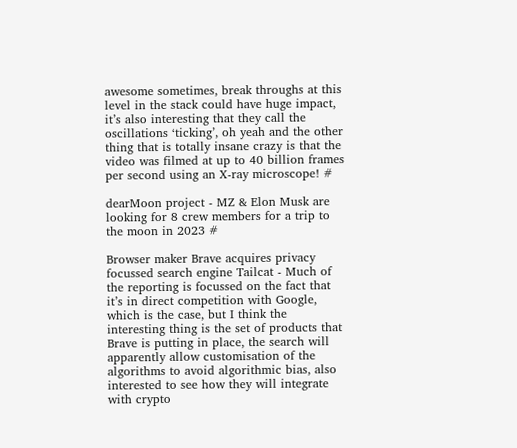awesome sometimes, break throughs at this level in the stack could have huge impact, it’s also interesting that they call the oscillations ‘ticking’, oh yeah and the other thing that is totally insane crazy is that the video was filmed at up to 40 billion frames per second using an X-ray microscope! #

dearMoon project - MZ & Elon Musk are looking for 8 crew members for a trip to the moon in 2023 #

Browser maker Brave acquires privacy focussed search engine Tailcat - Much of the reporting is focussed on the fact that it’s in direct competition with Google, which is the case, but I think the interesting thing is the set of products that Brave is putting in place, the search will apparently allow customisation of the algorithms to avoid algorithmic bias, also interested to see how they will integrate with crypto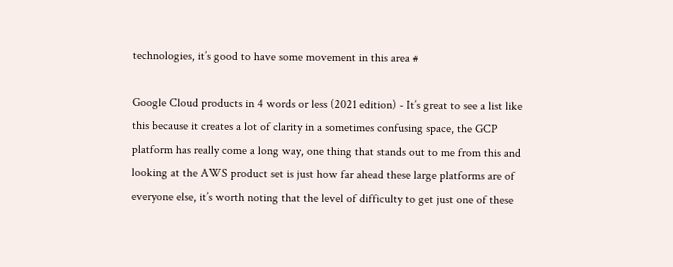technologies, it’s good to have some movement in this area #

Google Cloud products in 4 words or less (2021 edition) - It’s great to see a list like this because it creates a lot of clarity in a sometimes confusing space, the GCP platform has really come a long way, one thing that stands out to me from this and looking at the AWS product set is just how far ahead these large platforms are of everyone else, it’s worth noting that the level of difficulty to get just one of these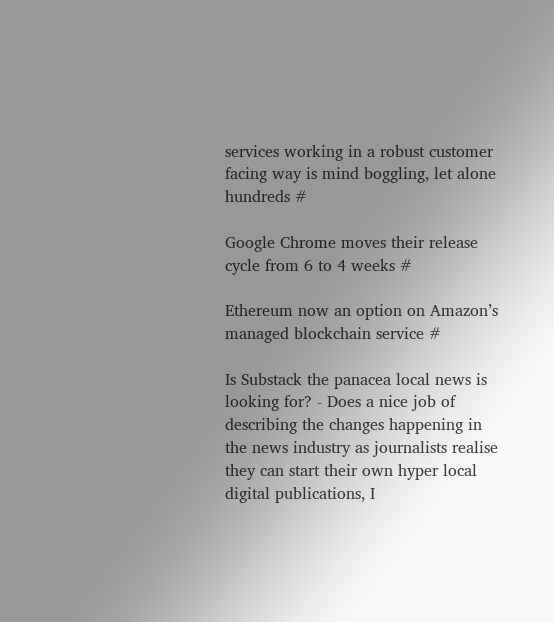services working in a robust customer facing way is mind boggling, let alone hundreds #

Google Chrome moves their release cycle from 6 to 4 weeks #

Ethereum now an option on Amazon’s managed blockchain service #

Is Substack the panacea local news is looking for? - Does a nice job of describing the changes happening in the news industry as journalists realise they can start their own hyper local digital publications, I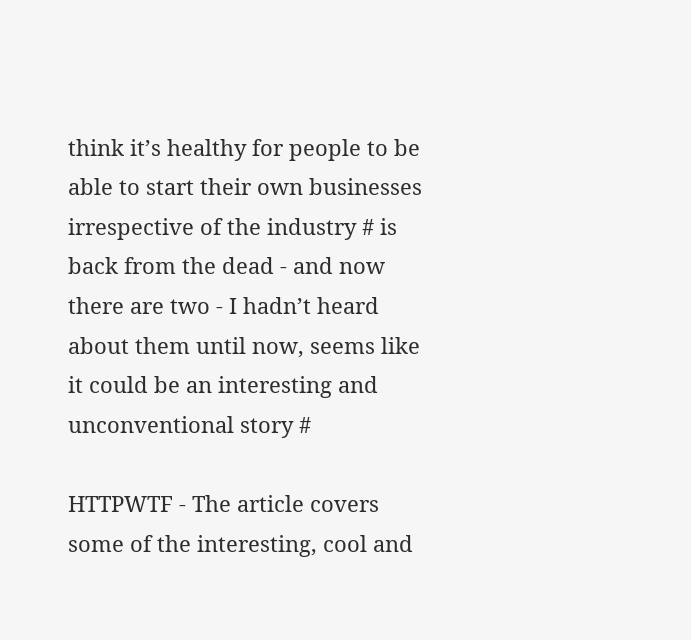think it’s healthy for people to be able to start their own businesses irrespective of the industry # is back from the dead - and now there are two - I hadn’t heard about them until now, seems like it could be an interesting and unconventional story #

HTTPWTF - The article covers some of the interesting, cool and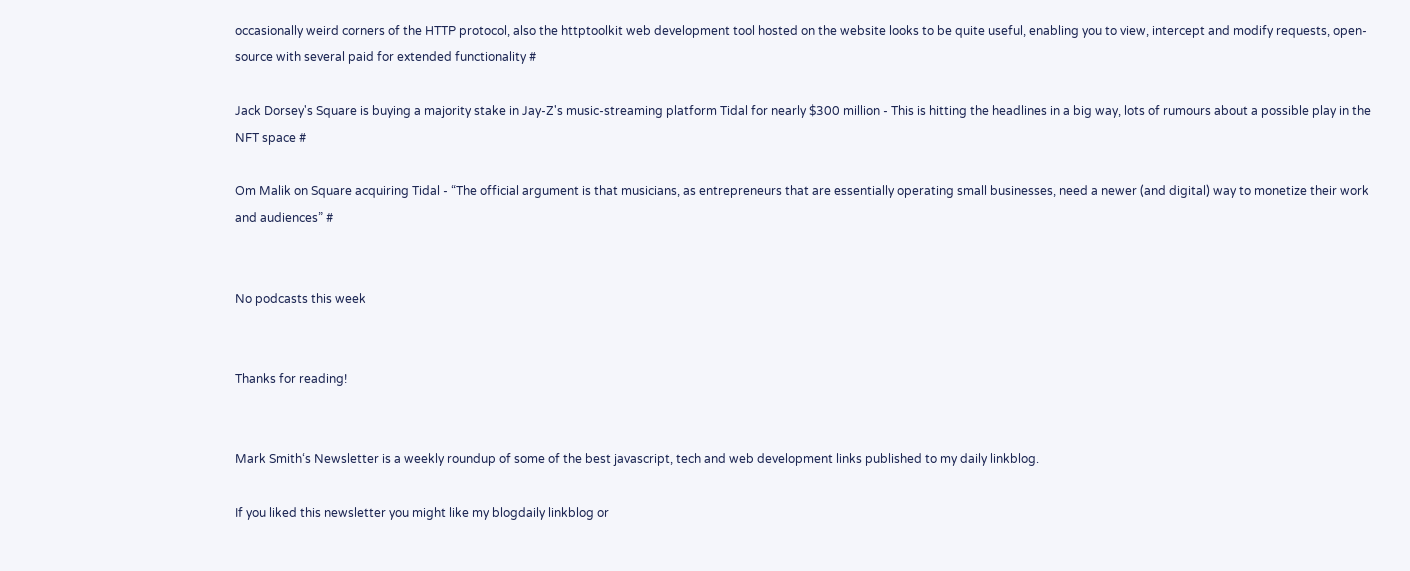occasionally weird corners of the HTTP protocol, also the httptoolkit web development tool hosted on the website looks to be quite useful, enabling you to view, intercept and modify requests, open-source with several paid for extended functionality #

Jack Dorsey's Square is buying a majority stake in Jay-Z's music-streaming platform Tidal for nearly $300 million - This is hitting the headlines in a big way, lots of rumours about a possible play in the NFT space #

Om Malik on Square acquiring Tidal - “The official argument is that musicians, as entrepreneurs that are essentially operating small businesses, need a newer (and digital) way to monetize their work and audiences” #


No podcasts this week


Thanks for reading!


Mark Smith‘s Newsletter is a weekly roundup of some of the best javascript, tech and web development links published to my daily linkblog.

If you liked this newsletter you might like my blogdaily linkblog or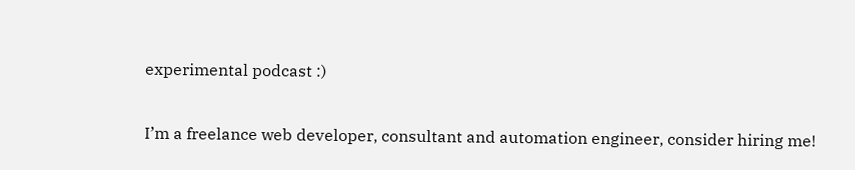experimental podcast :)

I’m a freelance web developer, consultant and automation engineer, consider hiring me!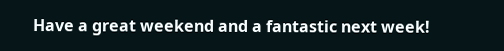Have a great weekend and a fantastic next week!